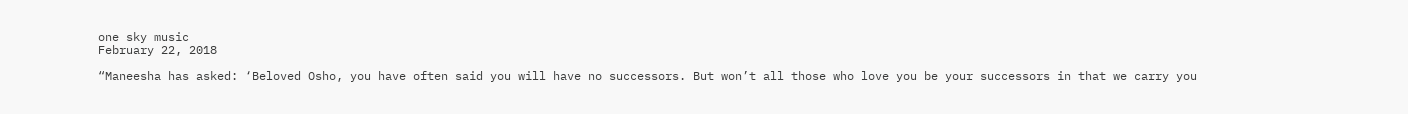one sky music
February 22, 2018

“Maneesha has asked: ‘Beloved Osho, you have often said you will have no successors. But won’t all those who love you be your successors in that we carry you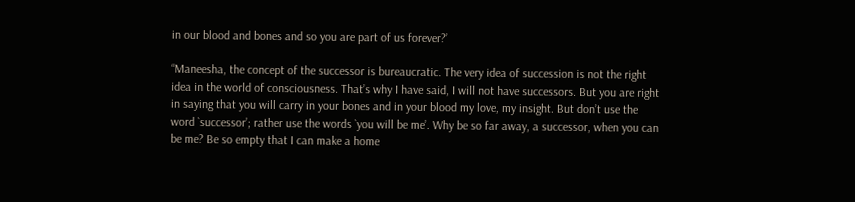in our blood and bones and so you are part of us forever?’

“Maneesha, the concept of the successor is bureaucratic. The very idea of succession is not the right idea in the world of consciousness. That’s why I have said, I will not have successors. But you are right in saying that you will carry in your bones and in your blood my love, my insight. But don’t use the word `successor’; rather use the words `you will be me’. Why be so far away, a successor, when you can be me? Be so empty that I can make a home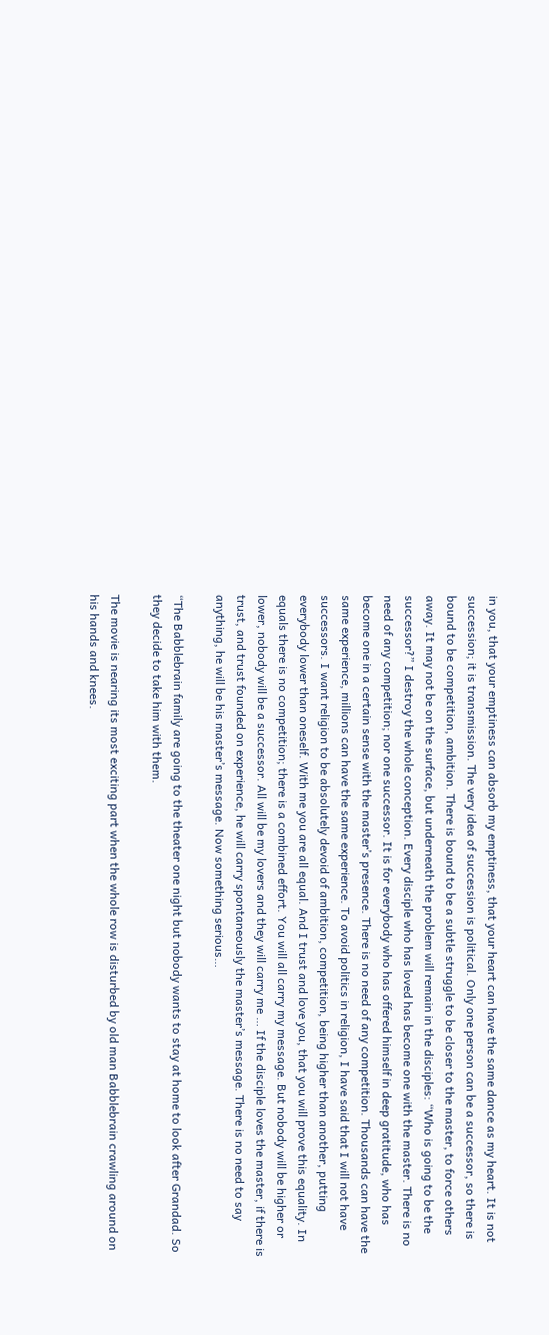in you, that your emptiness can absorb my emptiness, that your heart can have the same dance as my heart. It is not succession; it is transmission. The very idea of succession is political. Only one person can be a successor, so there is bound to be competition, ambition. There is bound to be a subtle struggle to be closer to the master, to force others away. It may not be on the surface, but underneath the problem will remain in the disciples: “Who is going to be the successor?” I destroy the whole conception. Every disciple who has loved has become one with the master. There is no need of any competition; nor one successor. It is for everybody who has offered himself in deep gratitude, who has become one in a certain sense with the master’s presence. There is no need of any competition. Thousands can have the same experience, millions can have the same experience. To avoid politics in religion, I have said that I will not have successors. I want religion to be absolutely devoid of ambition, competition, being higher than another, putting everybody lower than oneself. With me you are all equal. And I trust and love you, that you will prove this equality. In equals there is no competition; there is a combined effort. You will all carry my message. But nobody will be higher or lower, nobody will be a successor. All will be my lovers and they will carry me … If the disciple loves the master, if there is trust, and trust founded on experience, he will carry spontaneously the master’s message. There is no need to say anything, he will be his master’s message. Now something serious…

“The Babblebrain family are going to the theater one night but nobody wants to stay at home to look after Grandad. So they decide to take him with them.

The movie is nearing its most exciting part when the whole row is disturbed by old man Babblebrain crawling around on his hands and knees.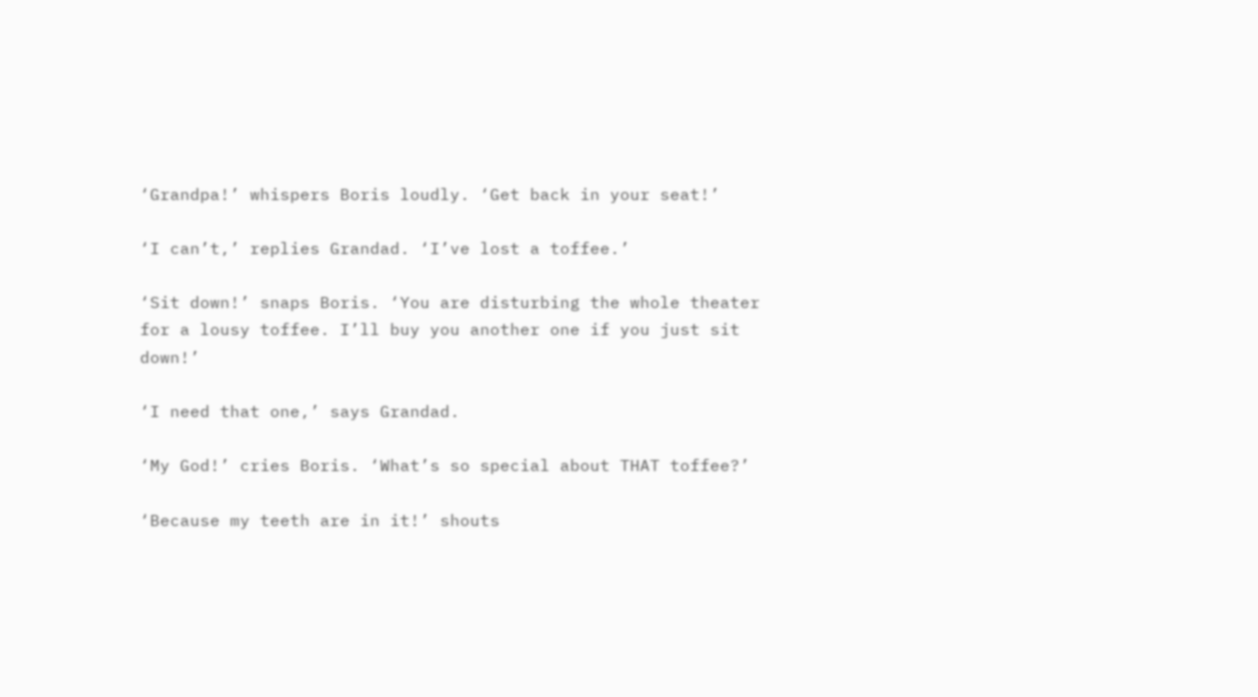‘Grandpa!’ whispers Boris loudly. ‘Get back in your seat!’

‘I can’t,’ replies Grandad. ‘I’ve lost a toffee.’

‘Sit down!’ snaps Boris. ‘You are disturbing the whole theater for a lousy toffee. I’ll buy you another one if you just sit down!’

‘I need that one,’ says Grandad.

‘My God!’ cries Boris. ‘What’s so special about THAT toffee?’

‘Because my teeth are in it!’ shouts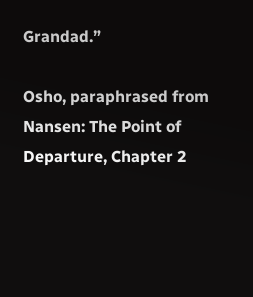Grandad.”

Osho, paraphrased from Nansen: The Point of Departure, Chapter 2